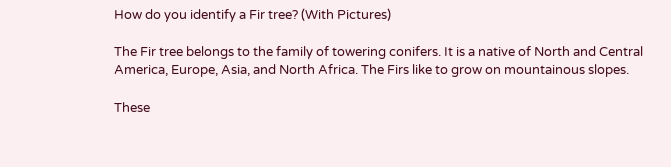How do you identify a Fir tree? (With Pictures)

The Fir tree belongs to the family of towering conifers. It is a native of North and Central America, Europe, Asia, and North Africa. The Firs like to grow on mountainous slopes.

These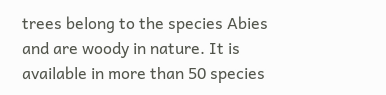trees belong to the species Abies and are woody in nature. It is available in more than 50 species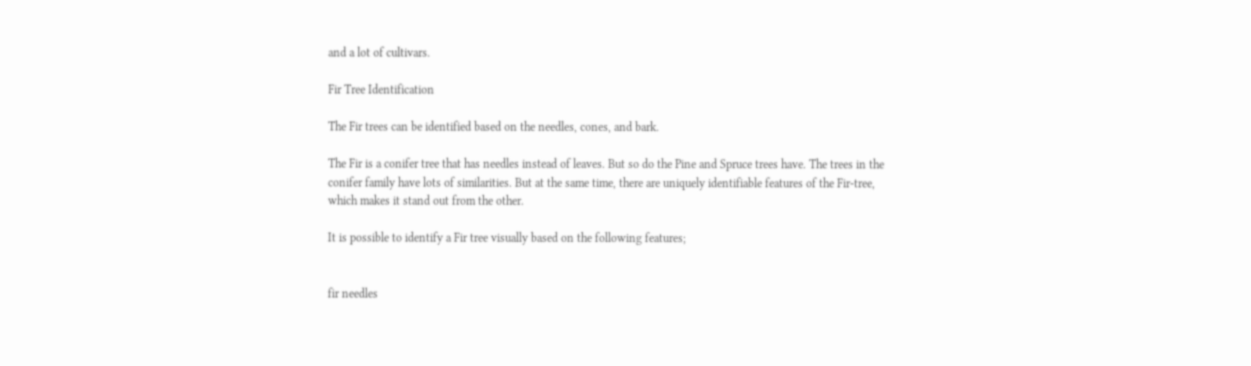and a lot of cultivars.

Fir Tree Identification

The Fir trees can be identified based on the needles, cones, and bark.

The Fir is a conifer tree that has needles instead of leaves. But so do the Pine and Spruce trees have. The trees in the conifer family have lots of similarities. But at the same time, there are uniquely identifiable features of the Fir-tree, which makes it stand out from the other.

It is possible to identify a Fir tree visually based on the following features;


fir needles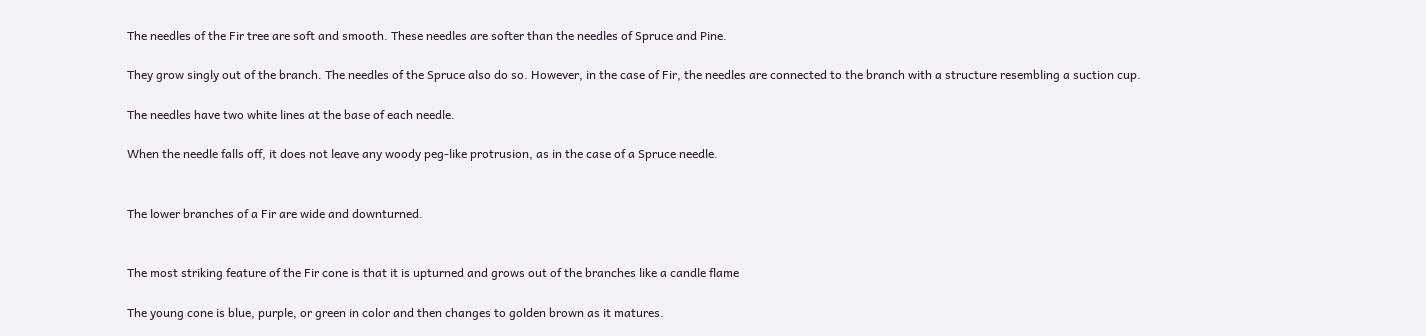The needles of the Fir tree are soft and smooth. These needles are softer than the needles of Spruce and Pine.

They grow singly out of the branch. The needles of the Spruce also do so. However, in the case of Fir, the needles are connected to the branch with a structure resembling a suction cup.

The needles have two white lines at the base of each needle.

When the needle falls off, it does not leave any woody peg-like protrusion, as in the case of a Spruce needle.


The lower branches of a Fir are wide and downturned.


The most striking feature of the Fir cone is that it is upturned and grows out of the branches like a candle flame

The young cone is blue, purple, or green in color and then changes to golden brown as it matures.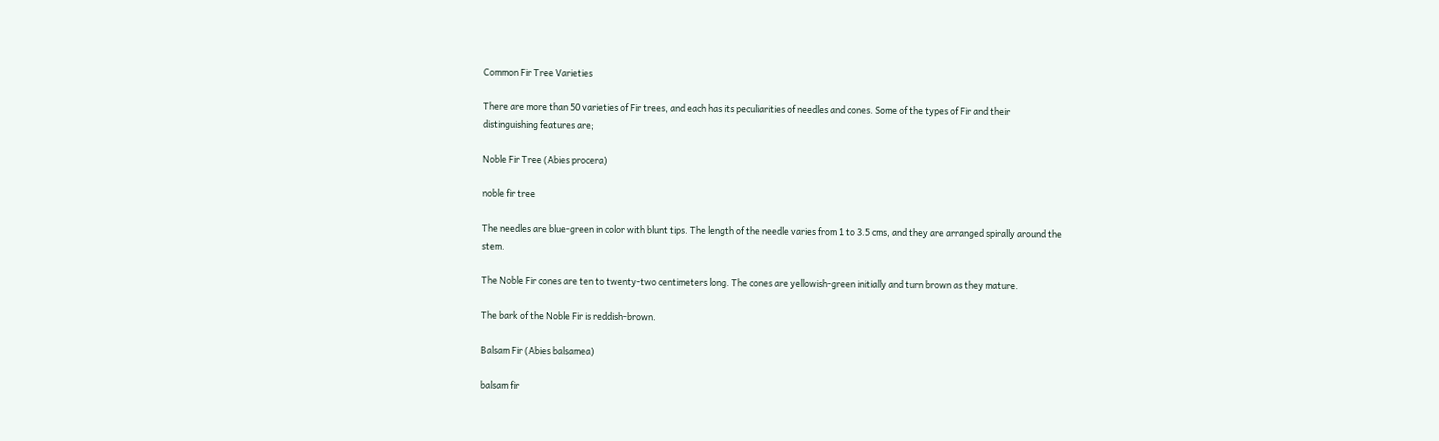Common Fir Tree Varieties

There are more than 50 varieties of Fir trees, and each has its peculiarities of needles and cones. Some of the types of Fir and their distinguishing features are;

Noble Fir Tree (Abies procera)

noble fir tree

The needles are blue-green in color with blunt tips. The length of the needle varies from 1 to 3.5 cms, and they are arranged spirally around the stem.

The Noble Fir cones are ten to twenty-two centimeters long. The cones are yellowish-green initially and turn brown as they mature.

The bark of the Noble Fir is reddish-brown.

Balsam Fir (Abies balsamea)

balsam fir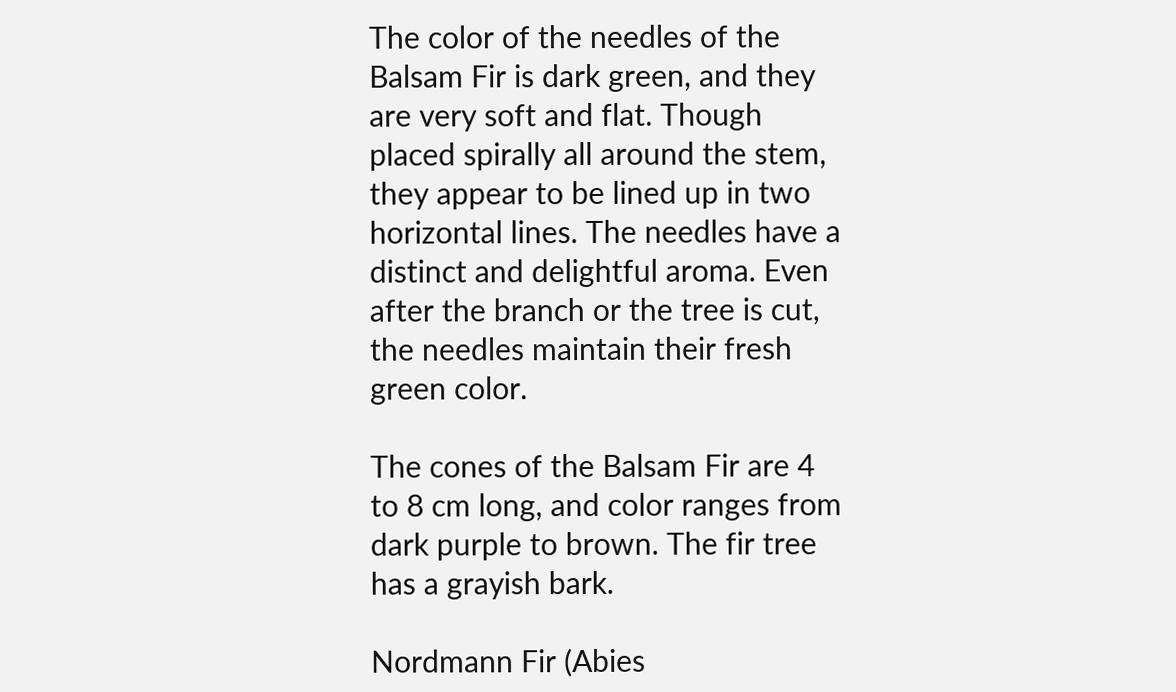The color of the needles of the Balsam Fir is dark green, and they are very soft and flat. Though placed spirally all around the stem, they appear to be lined up in two horizontal lines. The needles have a distinct and delightful aroma. Even after the branch or the tree is cut, the needles maintain their fresh green color.

The cones of the Balsam Fir are 4 to 8 cm long, and color ranges from dark purple to brown. The fir tree has a grayish bark.

Nordmann Fir (Abies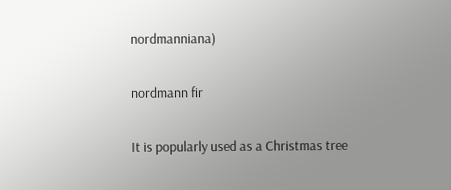nordmanniana)

nordmann fir

It is popularly used as a Christmas tree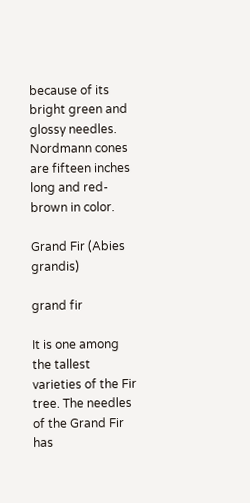because of its bright green and glossy needles. Nordmann cones are fifteen inches long and red-brown in color.

Grand Fir (Abies grandis)

grand fir

It is one among the tallest varieties of the Fir tree. The needles of the Grand Fir has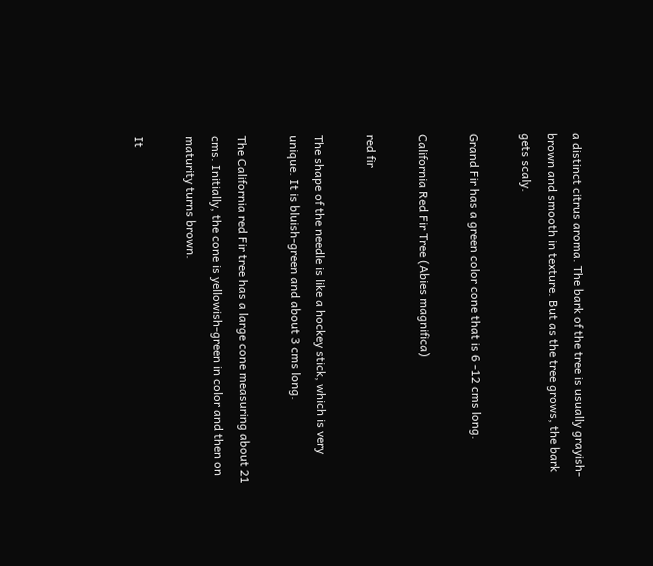a distinct citrus aroma. The bark of the tree is usually grayish-brown and smooth in texture. But as the tree grows, the bark gets scaly.

Grand Fir has a green color cone that is 6 -12 cms long.

California Red Fir Tree (Abies magnifica)

red fir

The shape of the needle is like a hockey stick, which is very unique. It is bluish-green and about 3 cms long.

The California red Fir tree has a large cone measuring about 21 cms. Initially, the cone is yellowish-green in color and then on maturity turns brown.

It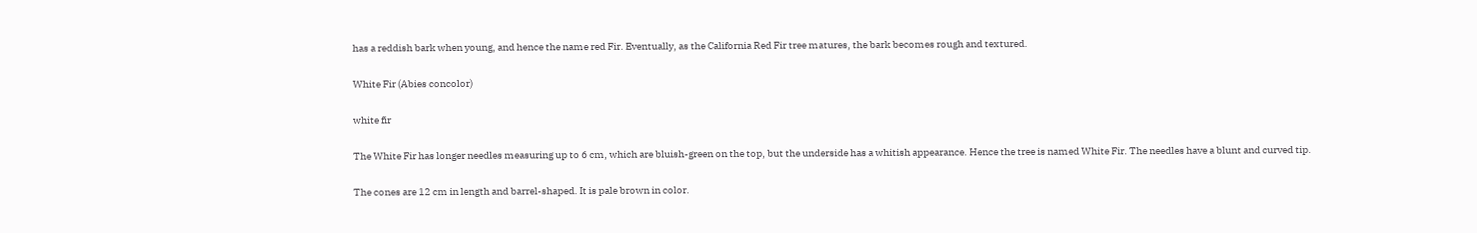has a reddish bark when young, and hence the name red Fir. Eventually, as the California Red Fir tree matures, the bark becomes rough and textured.

White Fir (Abies concolor)

white fir

The White Fir has longer needles measuring up to 6 cm, which are bluish-green on the top, but the underside has a whitish appearance. Hence the tree is named White Fir. The needles have a blunt and curved tip.

The cones are 12 cm in length and barrel-shaped. It is pale brown in color.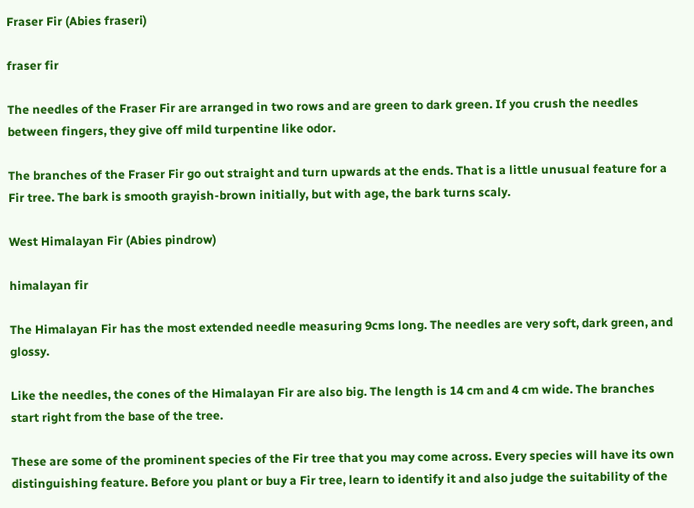Fraser Fir (Abies fraseri)

fraser fir

The needles of the Fraser Fir are arranged in two rows and are green to dark green. If you crush the needles between fingers, they give off mild turpentine like odor.

The branches of the Fraser Fir go out straight and turn upwards at the ends. That is a little unusual feature for a Fir tree. The bark is smooth grayish-brown initially, but with age, the bark turns scaly.

West Himalayan Fir (Abies pindrow)

himalayan fir

The Himalayan Fir has the most extended needle measuring 9cms long. The needles are very soft, dark green, and glossy.

Like the needles, the cones of the Himalayan Fir are also big. The length is 14 cm and 4 cm wide. The branches start right from the base of the tree.

These are some of the prominent species of the Fir tree that you may come across. Every species will have its own distinguishing feature. Before you plant or buy a Fir tree, learn to identify it and also judge the suitability of the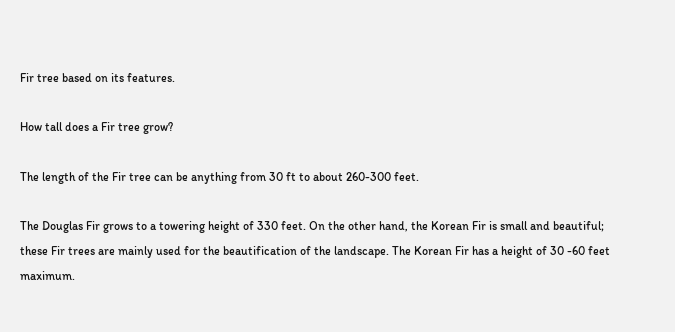Fir tree based on its features.

How tall does a Fir tree grow?

The length of the Fir tree can be anything from 30 ft to about 260-300 feet.

The Douglas Fir grows to a towering height of 330 feet. On the other hand, the Korean Fir is small and beautiful; these Fir trees are mainly used for the beautification of the landscape. The Korean Fir has a height of 30 -60 feet maximum.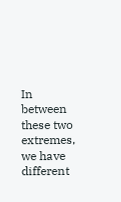In between these two extremes, we have different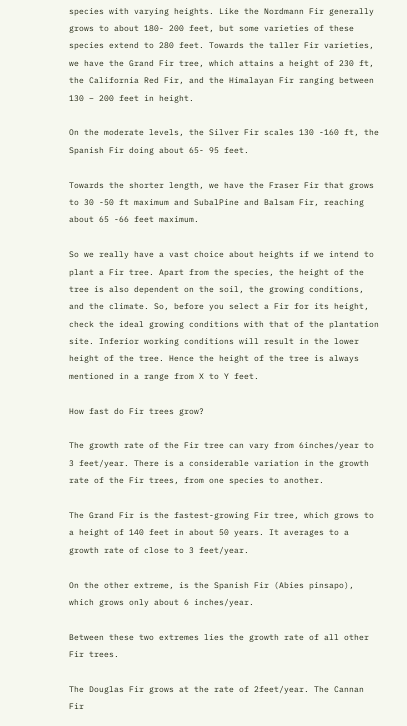species with varying heights. Like the Nordmann Fir generally grows to about 180- 200 feet, but some varieties of these species extend to 280 feet. Towards the taller Fir varieties, we have the Grand Fir tree, which attains a height of 230 ft, the California Red Fir, and the Himalayan Fir ranging between 130 – 200 feet in height.

On the moderate levels, the Silver Fir scales 130 -160 ft, the Spanish Fir doing about 65- 95 feet.

Towards the shorter length, we have the Fraser Fir that grows to 30 -50 ft maximum and SubalPine and Balsam Fir, reaching about 65 -66 feet maximum.

So we really have a vast choice about heights if we intend to plant a Fir tree. Apart from the species, the height of the tree is also dependent on the soil, the growing conditions, and the climate. So, before you select a Fir for its height, check the ideal growing conditions with that of the plantation site. Inferior working conditions will result in the lower height of the tree. Hence the height of the tree is always mentioned in a range from X to Y feet.

How fast do Fir trees grow?

The growth rate of the Fir tree can vary from 6inches/year to 3 feet/year. There is a considerable variation in the growth rate of the Fir trees, from one species to another.

The Grand Fir is the fastest-growing Fir tree, which grows to a height of 140 feet in about 50 years. It averages to a growth rate of close to 3 feet/year.

On the other extreme, is the Spanish Fir (Abies pinsapo), which grows only about 6 inches/year.

Between these two extremes lies the growth rate of all other Fir trees.

The Douglas Fir grows at the rate of 2feet/year. The Cannan Fir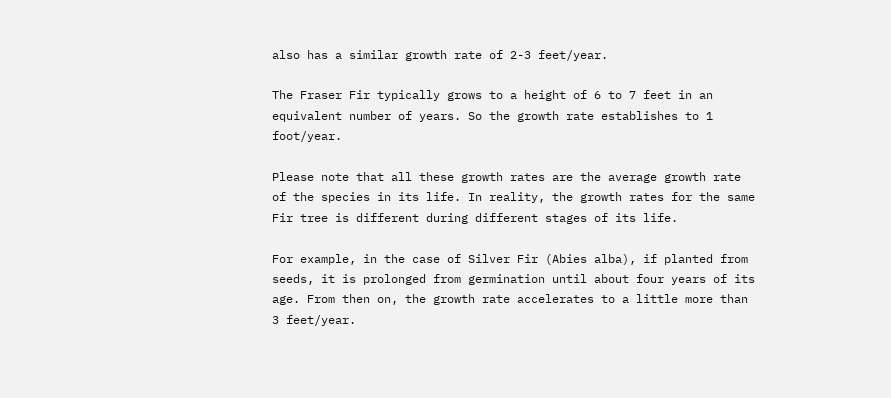also has a similar growth rate of 2-3 feet/year.

The Fraser Fir typically grows to a height of 6 to 7 feet in an equivalent number of years. So the growth rate establishes to 1 foot/year.

Please note that all these growth rates are the average growth rate of the species in its life. In reality, the growth rates for the same Fir tree is different during different stages of its life.

For example, in the case of Silver Fir (Abies alba), if planted from seeds, it is prolonged from germination until about four years of its age. From then on, the growth rate accelerates to a little more than 3 feet/year.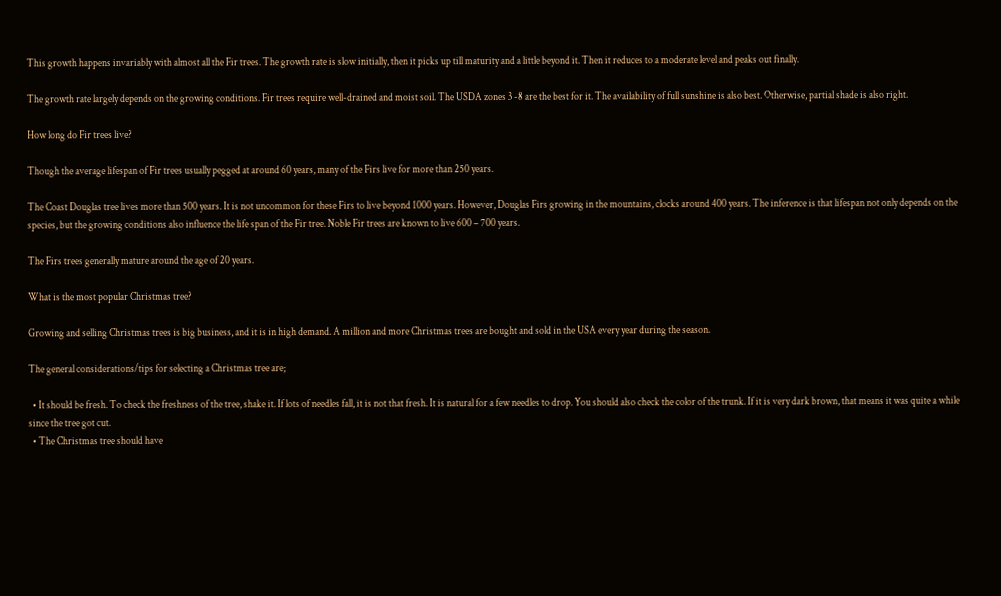This growth happens invariably with almost all the Fir trees. The growth rate is slow initially, then it picks up till maturity and a little beyond it. Then it reduces to a moderate level and peaks out finally.

The growth rate largely depends on the growing conditions. Fir trees require well-drained and moist soil. The USDA zones 3 -8 are the best for it. The availability of full sunshine is also best. Otherwise, partial shade is also right.

How long do Fir trees live?

Though the average lifespan of Fir trees usually pegged at around 60 years, many of the Firs live for more than 250 years.

The Coast Douglas tree lives more than 500 years. It is not uncommon for these Firs to live beyond 1000 years. However, Douglas Firs growing in the mountains, clocks around 400 years. The inference is that lifespan not only depends on the species, but the growing conditions also influence the life span of the Fir tree. Noble Fir trees are known to live 600 – 700 years.

The Firs trees generally mature around the age of 20 years.

What is the most popular Christmas tree?

Growing and selling Christmas trees is big business, and it is in high demand. A million and more Christmas trees are bought and sold in the USA every year during the season.

The general considerations/tips for selecting a Christmas tree are;

  • It should be fresh. To check the freshness of the tree, shake it. If lots of needles fall, it is not that fresh. It is natural for a few needles to drop. You should also check the color of the trunk. If it is very dark brown, that means it was quite a while since the tree got cut.
  • The Christmas tree should have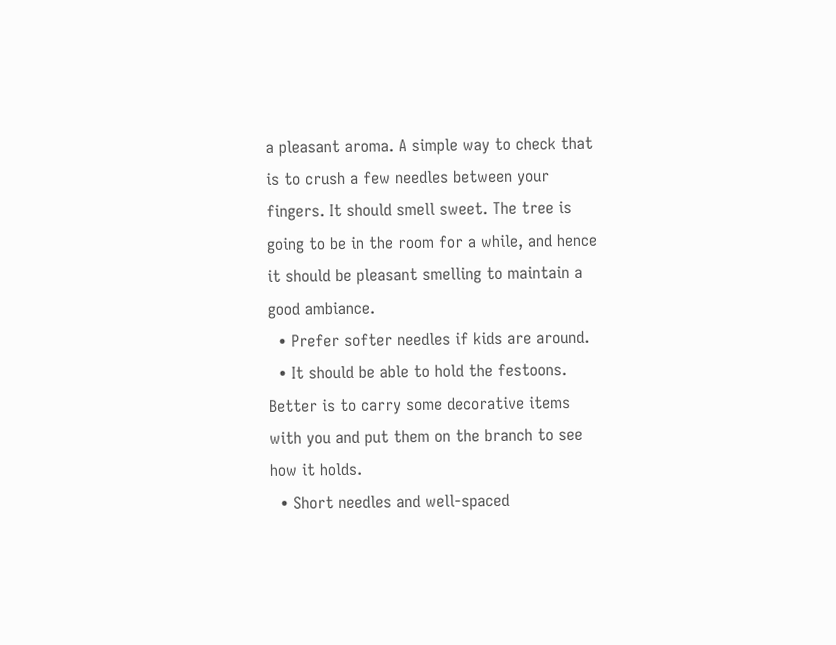a pleasant aroma. A simple way to check that is to crush a few needles between your fingers. It should smell sweet. The tree is going to be in the room for a while, and hence it should be pleasant smelling to maintain a good ambiance.
  • Prefer softer needles if kids are around.
  • It should be able to hold the festoons. Better is to carry some decorative items with you and put them on the branch to see how it holds.
  • Short needles and well-spaced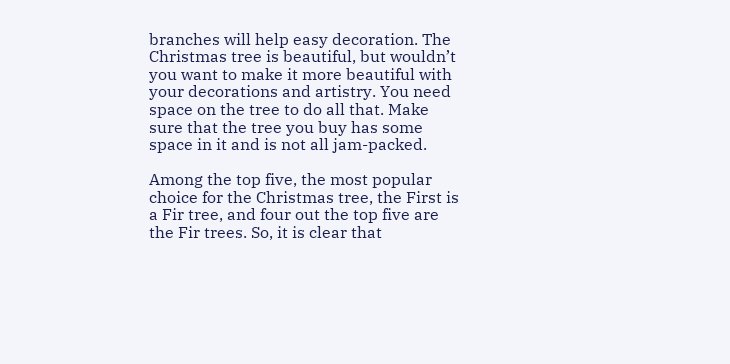branches will help easy decoration. The Christmas tree is beautiful, but wouldn’t you want to make it more beautiful with your decorations and artistry. You need space on the tree to do all that. Make sure that the tree you buy has some space in it and is not all jam-packed.

Among the top five, the most popular choice for the Christmas tree, the First is a Fir tree, and four out the top five are the Fir trees. So, it is clear that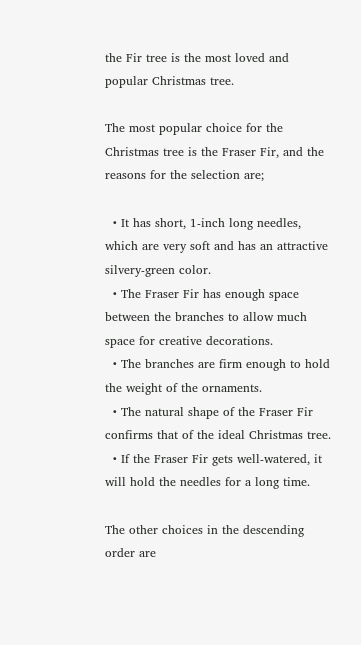the Fir tree is the most loved and popular Christmas tree.

The most popular choice for the Christmas tree is the Fraser Fir, and the reasons for the selection are;

  • It has short, 1-inch long needles, which are very soft and has an attractive silvery-green color.
  • The Fraser Fir has enough space between the branches to allow much space for creative decorations.
  • The branches are firm enough to hold the weight of the ornaments.
  • The natural shape of the Fraser Fir confirms that of the ideal Christmas tree.
  • If the Fraser Fir gets well-watered, it will hold the needles for a long time.

The other choices in the descending order are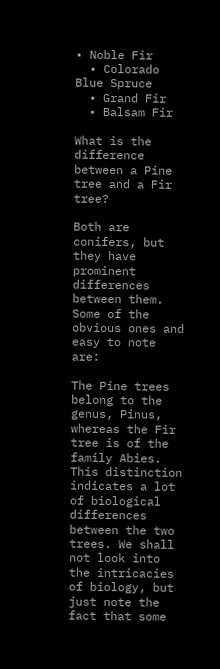• Noble Fir
  • Colorado Blue Spruce
  • Grand Fir
  • Balsam Fir

What is the difference between a Pine tree and a Fir tree?

Both are conifers, but they have prominent differences between them. Some of the obvious ones and easy to note are:

The Pine trees belong to the genus, Pinus, whereas the Fir tree is of the family Abies. This distinction indicates a lot of biological differences between the two trees. We shall not look into the intricacies of biology, but just note the fact that some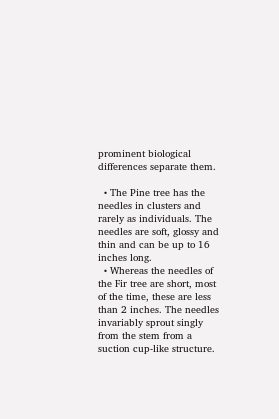prominent biological differences separate them.

  • The Pine tree has the needles in clusters and rarely as individuals. The needles are soft, glossy and thin and can be up to 16 inches long.
  • Whereas the needles of the Fir tree are short, most of the time, these are less than 2 inches. The needles invariably sprout singly from the stem from a suction cup-like structure.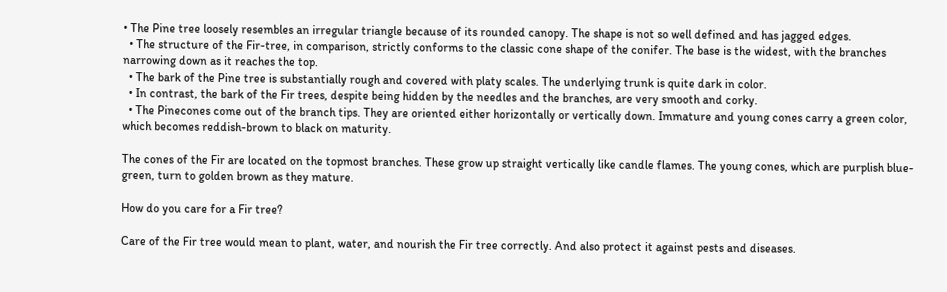• The Pine tree loosely resembles an irregular triangle because of its rounded canopy. The shape is not so well defined and has jagged edges.
  • The structure of the Fir-tree, in comparison, strictly conforms to the classic cone shape of the conifer. The base is the widest, with the branches narrowing down as it reaches the top.
  • The bark of the Pine tree is substantially rough and covered with platy scales. The underlying trunk is quite dark in color.
  • In contrast, the bark of the Fir trees, despite being hidden by the needles and the branches, are very smooth and corky.
  • The Pinecones come out of the branch tips. They are oriented either horizontally or vertically down. Immature and young cones carry a green color, which becomes reddish-brown to black on maturity.

The cones of the Fir are located on the topmost branches. These grow up straight vertically like candle flames. The young cones, which are purplish blue-green, turn to golden brown as they mature.

How do you care for a Fir tree?

Care of the Fir tree would mean to plant, water, and nourish the Fir tree correctly. And also protect it against pests and diseases.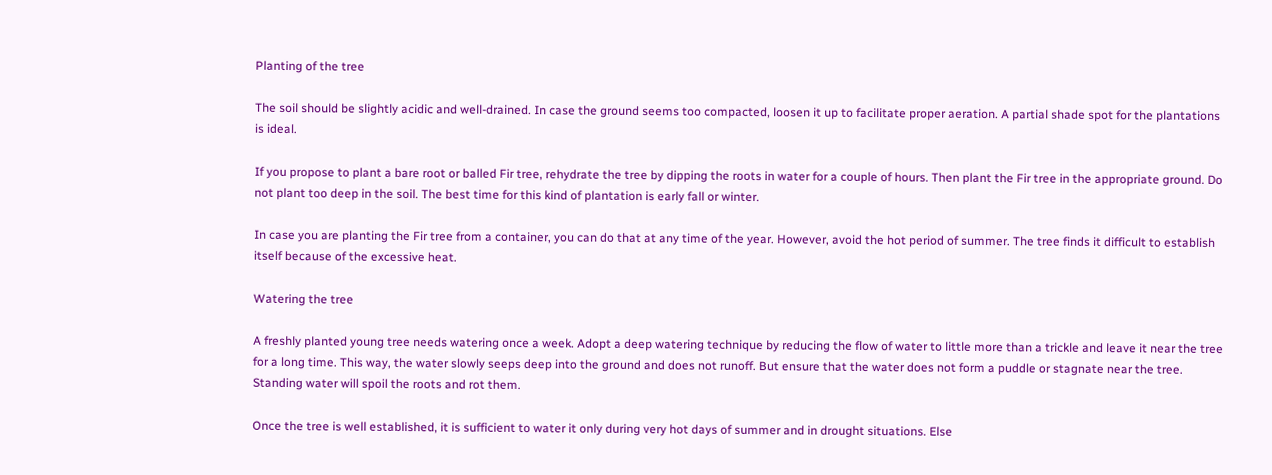Planting of the tree

The soil should be slightly acidic and well-drained. In case the ground seems too compacted, loosen it up to facilitate proper aeration. A partial shade spot for the plantations is ideal.

If you propose to plant a bare root or balled Fir tree, rehydrate the tree by dipping the roots in water for a couple of hours. Then plant the Fir tree in the appropriate ground. Do not plant too deep in the soil. The best time for this kind of plantation is early fall or winter.

In case you are planting the Fir tree from a container, you can do that at any time of the year. However, avoid the hot period of summer. The tree finds it difficult to establish itself because of the excessive heat.

Watering the tree

A freshly planted young tree needs watering once a week. Adopt a deep watering technique by reducing the flow of water to little more than a trickle and leave it near the tree for a long time. This way, the water slowly seeps deep into the ground and does not runoff. But ensure that the water does not form a puddle or stagnate near the tree. Standing water will spoil the roots and rot them.

Once the tree is well established, it is sufficient to water it only during very hot days of summer and in drought situations. Else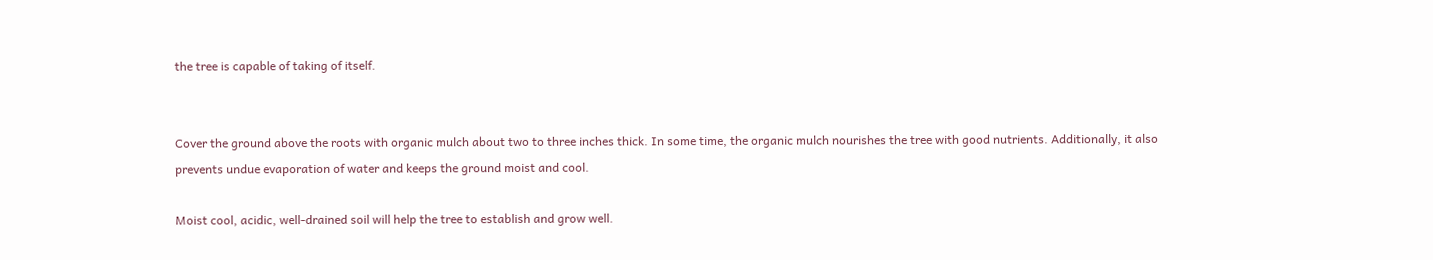the tree is capable of taking of itself.


Cover the ground above the roots with organic mulch about two to three inches thick. In some time, the organic mulch nourishes the tree with good nutrients. Additionally, it also prevents undue evaporation of water and keeps the ground moist and cool.

Moist cool, acidic, well-drained soil will help the tree to establish and grow well.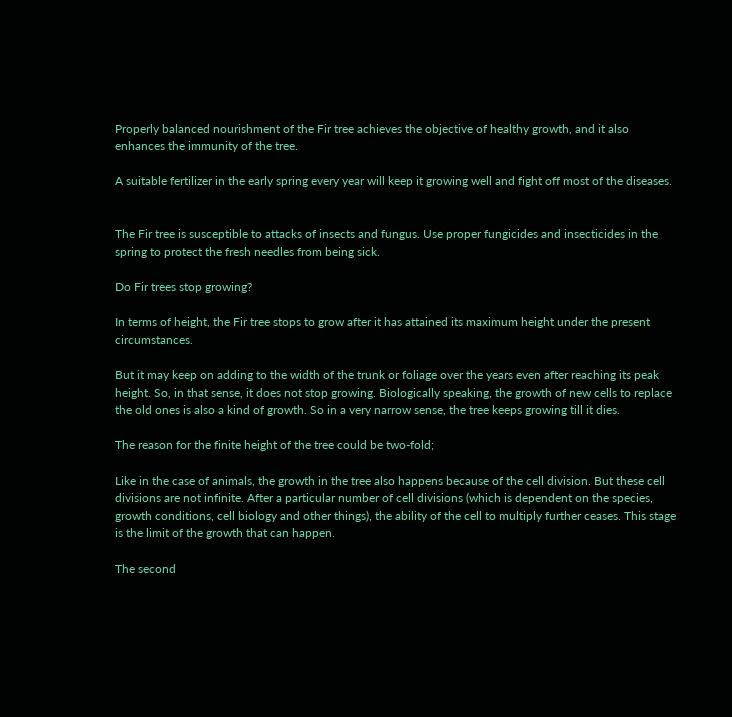Properly balanced nourishment of the Fir tree achieves the objective of healthy growth, and it also enhances the immunity of the tree.

A suitable fertilizer in the early spring every year will keep it growing well and fight off most of the diseases.


The Fir tree is susceptible to attacks of insects and fungus. Use proper fungicides and insecticides in the spring to protect the fresh needles from being sick.

Do Fir trees stop growing?

In terms of height, the Fir tree stops to grow after it has attained its maximum height under the present circumstances.

But it may keep on adding to the width of the trunk or foliage over the years even after reaching its peak height. So, in that sense, it does not stop growing. Biologically speaking, the growth of new cells to replace the old ones is also a kind of growth. So in a very narrow sense, the tree keeps growing till it dies.

The reason for the finite height of the tree could be two-fold;

Like in the case of animals, the growth in the tree also happens because of the cell division. But these cell divisions are not infinite. After a particular number of cell divisions (which is dependent on the species, growth conditions, cell biology and other things), the ability of the cell to multiply further ceases. This stage is the limit of the growth that can happen.

The second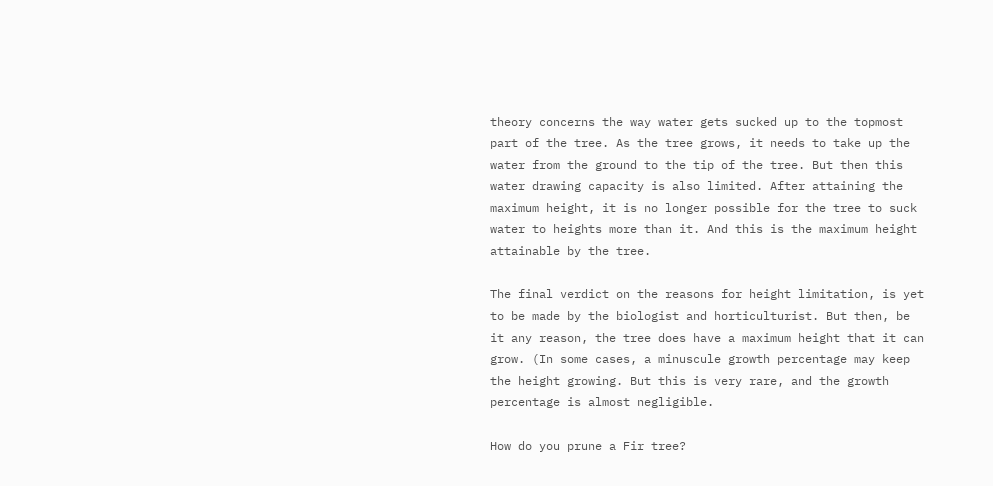theory concerns the way water gets sucked up to the topmost part of the tree. As the tree grows, it needs to take up the water from the ground to the tip of the tree. But then this water drawing capacity is also limited. After attaining the maximum height, it is no longer possible for the tree to suck water to heights more than it. And this is the maximum height attainable by the tree.

The final verdict on the reasons for height limitation, is yet to be made by the biologist and horticulturist. But then, be it any reason, the tree does have a maximum height that it can grow. (In some cases, a minuscule growth percentage may keep the height growing. But this is very rare, and the growth percentage is almost negligible.

How do you prune a Fir tree?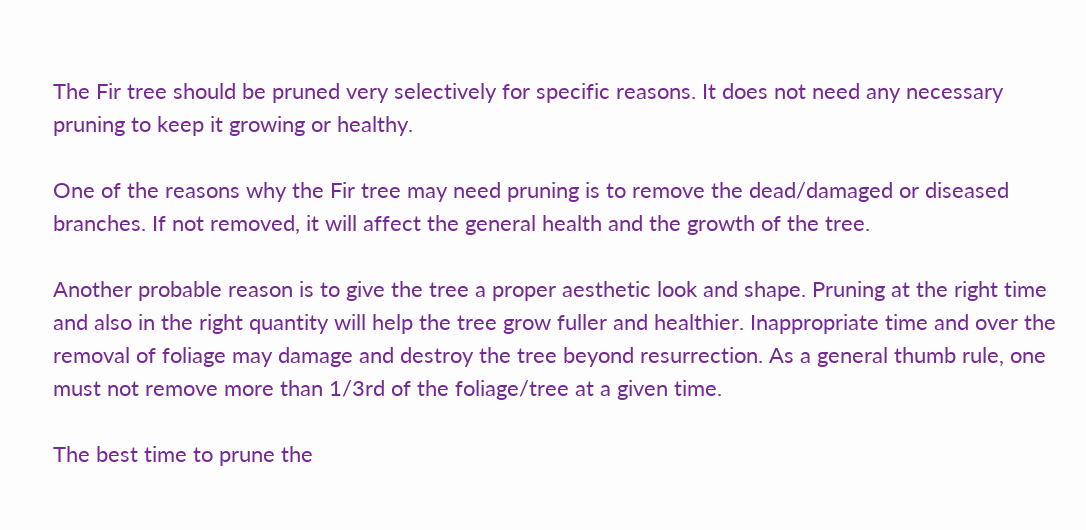The Fir tree should be pruned very selectively for specific reasons. It does not need any necessary pruning to keep it growing or healthy.

One of the reasons why the Fir tree may need pruning is to remove the dead/damaged or diseased branches. If not removed, it will affect the general health and the growth of the tree.

Another probable reason is to give the tree a proper aesthetic look and shape. Pruning at the right time and also in the right quantity will help the tree grow fuller and healthier. Inappropriate time and over the removal of foliage may damage and destroy the tree beyond resurrection. As a general thumb rule, one must not remove more than 1/3rd of the foliage/tree at a given time.

The best time to prune the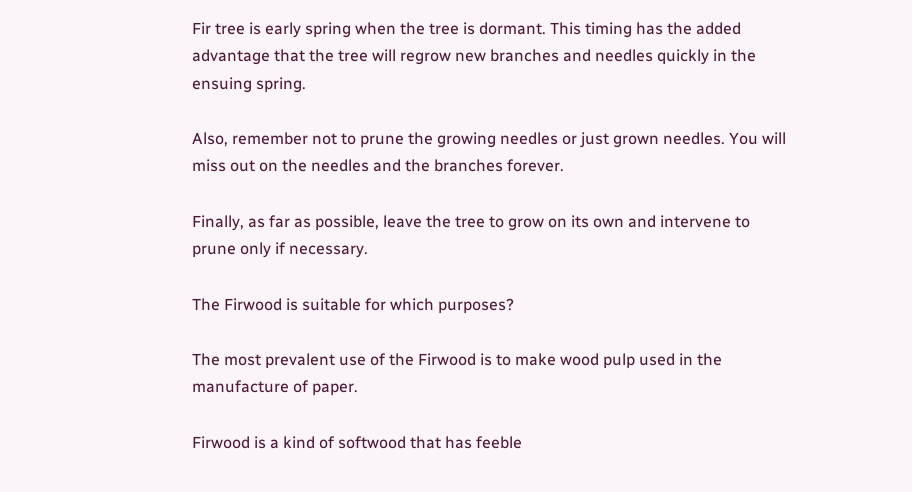Fir tree is early spring when the tree is dormant. This timing has the added advantage that the tree will regrow new branches and needles quickly in the ensuing spring.

Also, remember not to prune the growing needles or just grown needles. You will miss out on the needles and the branches forever.

Finally, as far as possible, leave the tree to grow on its own and intervene to prune only if necessary.

The Firwood is suitable for which purposes?

The most prevalent use of the Firwood is to make wood pulp used in the manufacture of paper.

Firwood is a kind of softwood that has feeble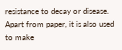resistance to decay or disease. Apart from paper, it is also used to make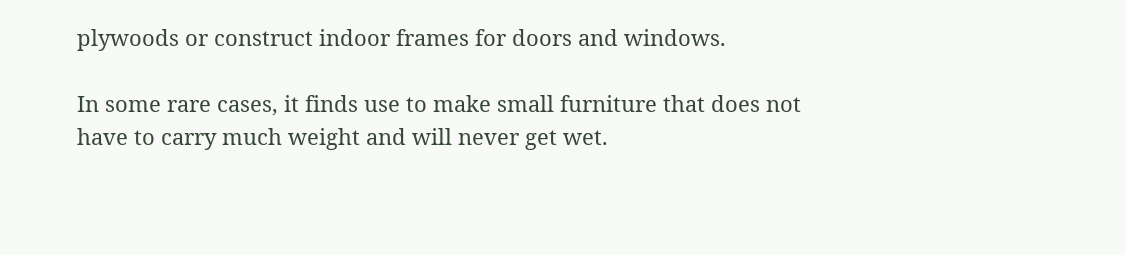plywoods or construct indoor frames for doors and windows.

In some rare cases, it finds use to make small furniture that does not have to carry much weight and will never get wet.